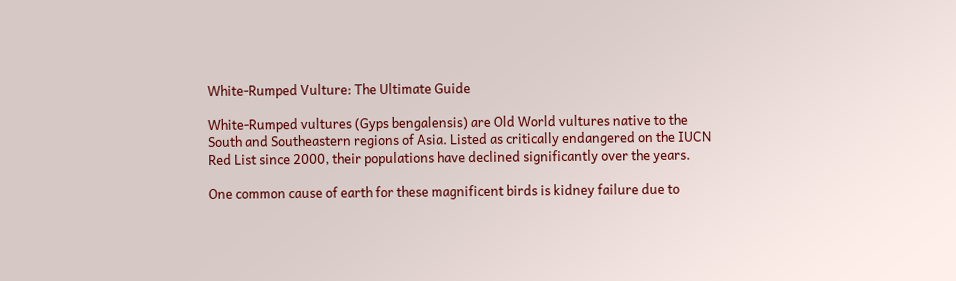White-Rumped Vulture: The Ultimate Guide

White-Rumped vultures (Gyps bengalensis) are Old World vultures native to the South and Southeastern regions of Asia. Listed as critically endangered on the IUCN Red List since 2000, their populations have declined significantly over the years.

One common cause of earth for these magnificent birds is kidney failure due to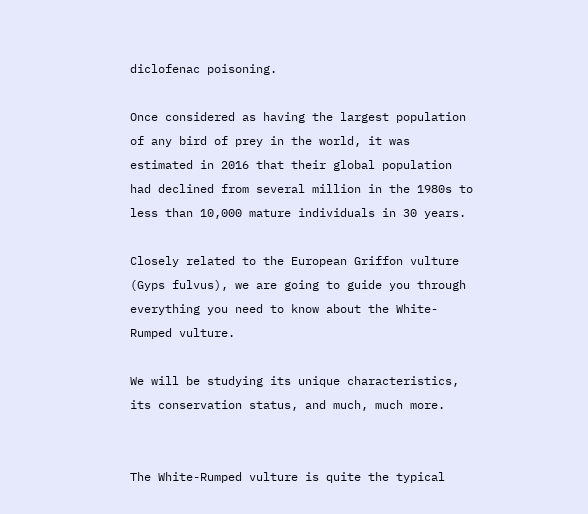diclofenac poisoning.

Once considered as having the largest population of any bird of prey in the world, it was estimated in 2016 that their global population had declined from several million in the 1980s to less than 10,000 mature individuals in 30 years.

Closely related to the European Griffon vulture (Gyps fulvus), we are going to guide you through everything you need to know about the White-Rumped vulture.

We will be studying its unique characteristics, its conservation status, and much, much more.


The White-Rumped vulture is quite the typical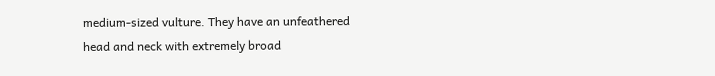medium-sized vulture. They have an unfeathered head and neck with extremely broad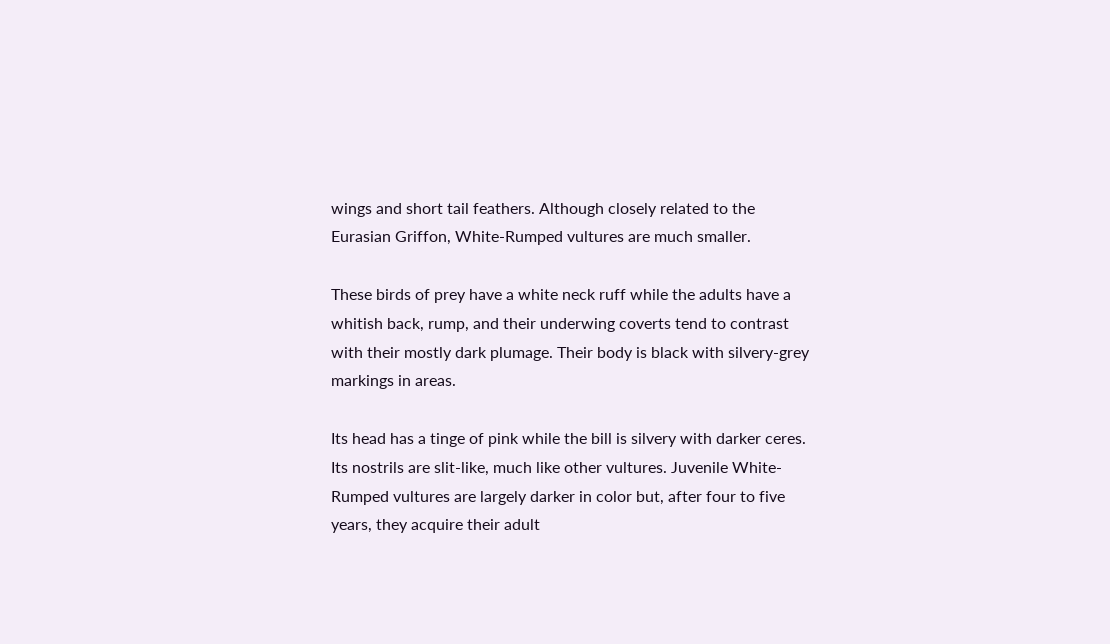wings and short tail feathers. Although closely related to the Eurasian Griffon, White-Rumped vultures are much smaller.

These birds of prey have a white neck ruff while the adults have a whitish back, rump, and their underwing coverts tend to contrast with their mostly dark plumage. Their body is black with silvery-grey markings in areas.

Its head has a tinge of pink while the bill is silvery with darker ceres. Its nostrils are slit-like, much like other vultures. Juvenile White-Rumped vultures are largely darker in color but, after four to five years, they acquire their adult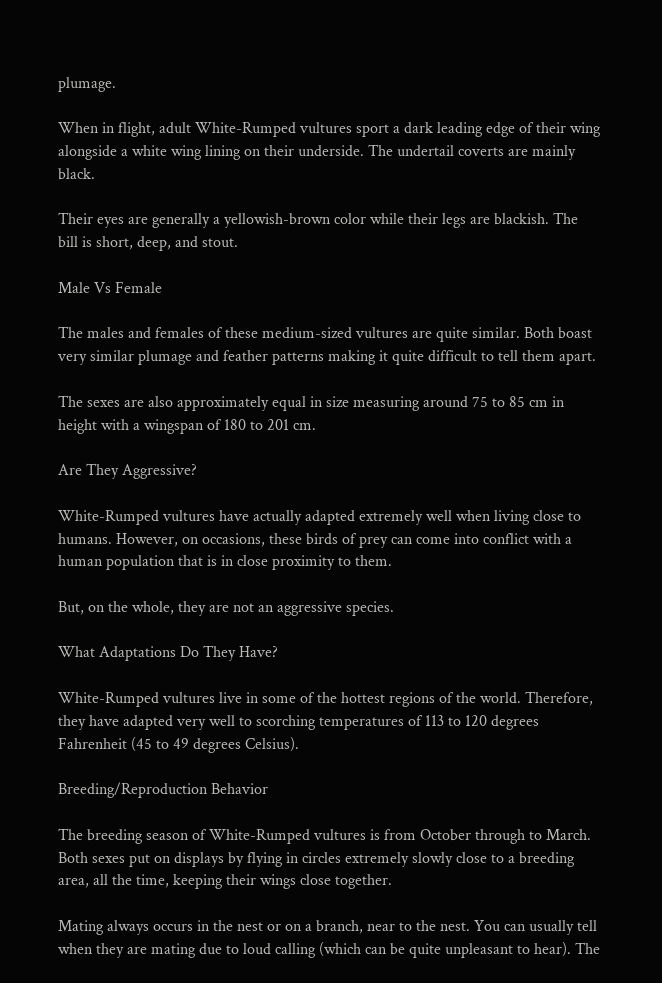plumage.

When in flight, adult White-Rumped vultures sport a dark leading edge of their wing alongside a white wing lining on their underside. The undertail coverts are mainly black.

Their eyes are generally a yellowish-brown color while their legs are blackish. The bill is short, deep, and stout.

Male Vs Female

The males and females of these medium-sized vultures are quite similar. Both boast very similar plumage and feather patterns making it quite difficult to tell them apart.

The sexes are also approximately equal in size measuring around 75 to 85 cm in height with a wingspan of 180 to 201 cm.

Are They Aggressive?

White-Rumped vultures have actually adapted extremely well when living close to humans. However, on occasions, these birds of prey can come into conflict with a human population that is in close proximity to them.

But, on the whole, they are not an aggressive species.

What Adaptations Do They Have?

White-Rumped vultures live in some of the hottest regions of the world. Therefore, they have adapted very well to scorching temperatures of 113 to 120 degrees Fahrenheit (45 to 49 degrees Celsius).

Breeding/Reproduction Behavior

The breeding season of White-Rumped vultures is from October through to March. Both sexes put on displays by flying in circles extremely slowly close to a breeding area, all the time, keeping their wings close together.

Mating always occurs in the nest or on a branch, near to the nest. You can usually tell when they are mating due to loud calling (which can be quite unpleasant to hear). The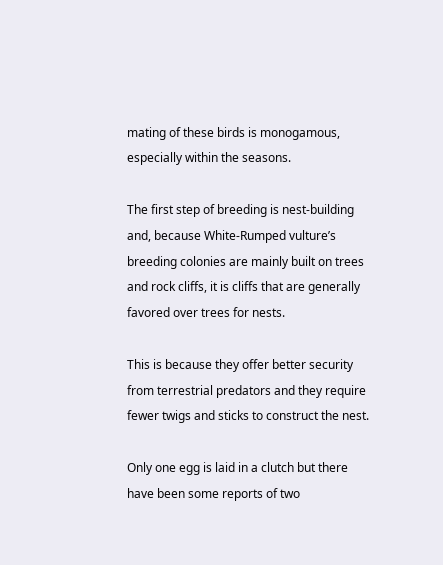mating of these birds is monogamous, especially within the seasons.

The first step of breeding is nest-building and, because White-Rumped vulture’s breeding colonies are mainly built on trees and rock cliffs, it is cliffs that are generally favored over trees for nests.

This is because they offer better security from terrestrial predators and they require fewer twigs and sticks to construct the nest.

Only one egg is laid in a clutch but there have been some reports of two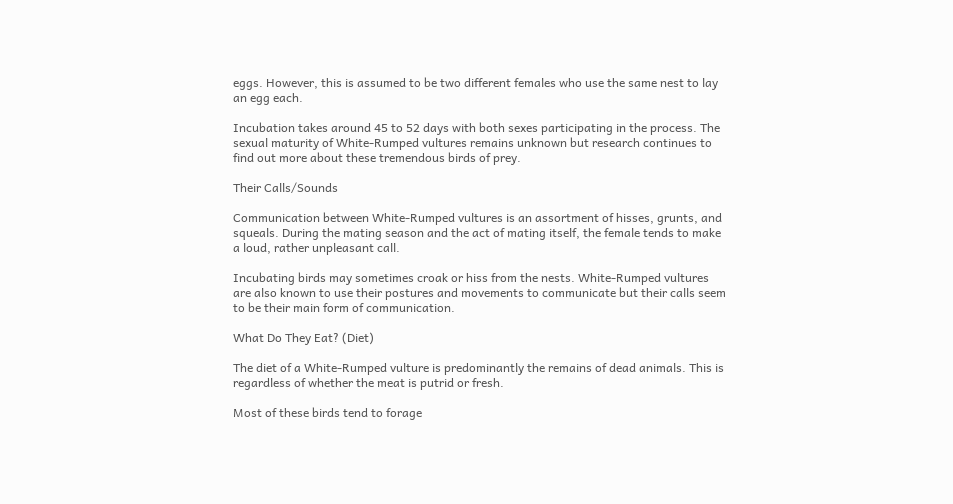eggs. However, this is assumed to be two different females who use the same nest to lay an egg each.

Incubation takes around 45 to 52 days with both sexes participating in the process. The sexual maturity of White-Rumped vultures remains unknown but research continues to find out more about these tremendous birds of prey.

Their Calls/Sounds

Communication between White-Rumped vultures is an assortment of hisses, grunts, and squeals. During the mating season and the act of mating itself, the female tends to make a loud, rather unpleasant call.

Incubating birds may sometimes croak or hiss from the nests. White-Rumped vultures are also known to use their postures and movements to communicate but their calls seem to be their main form of communication.

What Do They Eat? (Diet)

The diet of a White-Rumped vulture is predominantly the remains of dead animals. This is regardless of whether the meat is putrid or fresh.

Most of these birds tend to forage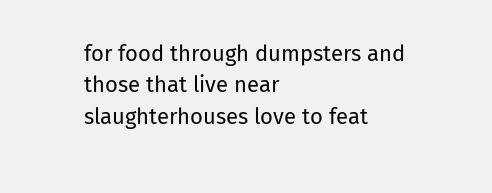for food through dumpsters and those that live near slaughterhouses love to feat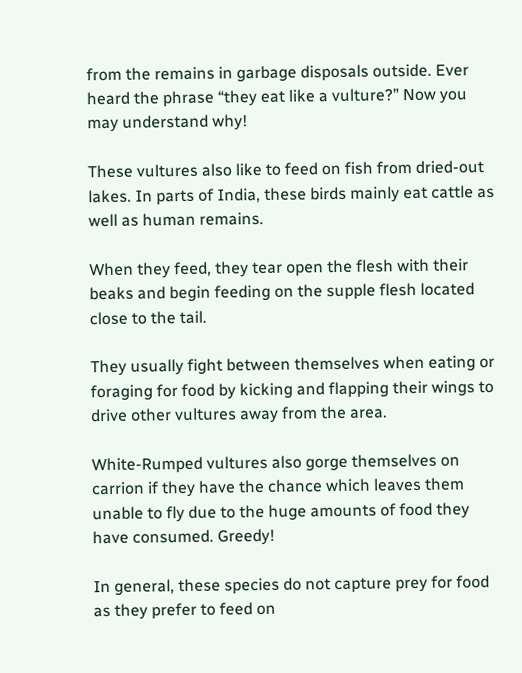from the remains in garbage disposals outside. Ever heard the phrase “they eat like a vulture?” Now you may understand why!

These vultures also like to feed on fish from dried-out lakes. In parts of India, these birds mainly eat cattle as well as human remains.

When they feed, they tear open the flesh with their beaks and begin feeding on the supple flesh located close to the tail.

They usually fight between themselves when eating or foraging for food by kicking and flapping their wings to drive other vultures away from the area.

White-Rumped vultures also gorge themselves on carrion if they have the chance which leaves them unable to fly due to the huge amounts of food they have consumed. Greedy!

In general, these species do not capture prey for food as they prefer to feed on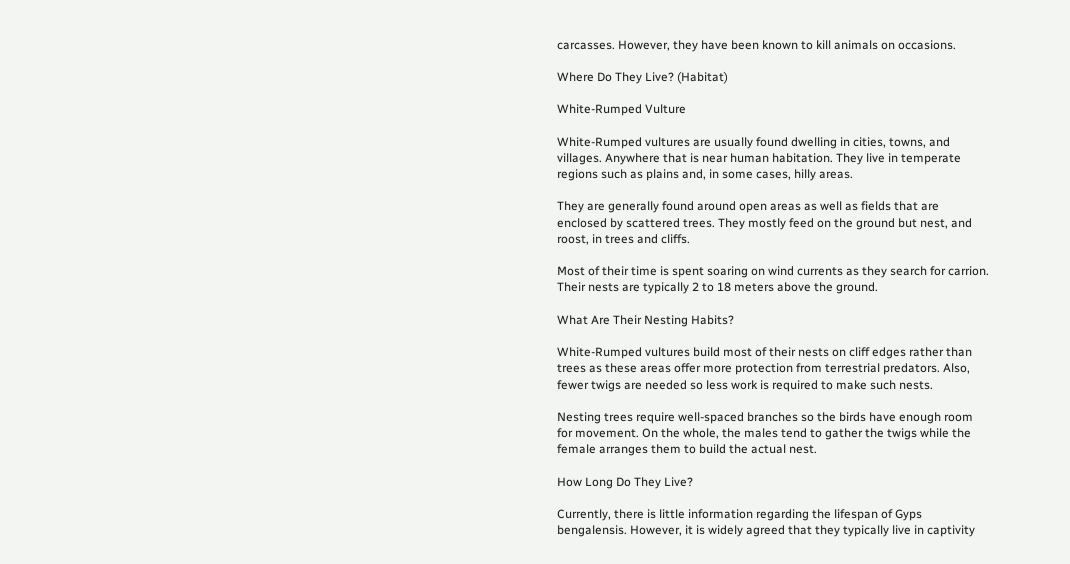carcasses. However, they have been known to kill animals on occasions.

Where Do They Live? (Habitat)

White-Rumped Vulture

White-Rumped vultures are usually found dwelling in cities, towns, and villages. Anywhere that is near human habitation. They live in temperate regions such as plains and, in some cases, hilly areas.

They are generally found around open areas as well as fields that are enclosed by scattered trees. They mostly feed on the ground but nest, and roost, in trees and cliffs.

Most of their time is spent soaring on wind currents as they search for carrion. Their nests are typically 2 to 18 meters above the ground.

What Are Their Nesting Habits?

White-Rumped vultures build most of their nests on cliff edges rather than trees as these areas offer more protection from terrestrial predators. Also, fewer twigs are needed so less work is required to make such nests.

Nesting trees require well-spaced branches so the birds have enough room for movement. On the whole, the males tend to gather the twigs while the female arranges them to build the actual nest.

How Long Do They Live?

Currently, there is little information regarding the lifespan of Gyps bengalensis. However, it is widely agreed that they typically live in captivity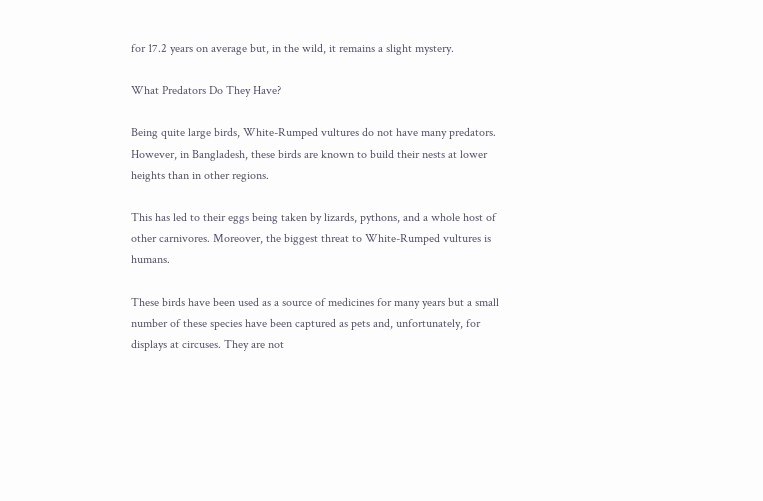for 17.2 years on average but, in the wild, it remains a slight mystery.

What Predators Do They Have?

Being quite large birds, White-Rumped vultures do not have many predators. However, in Bangladesh, these birds are known to build their nests at lower heights than in other regions.

This has led to their eggs being taken by lizards, pythons, and a whole host of other carnivores. Moreover, the biggest threat to White-Rumped vultures is humans.

These birds have been used as a source of medicines for many years but a small number of these species have been captured as pets and, unfortunately, for displays at circuses. They are not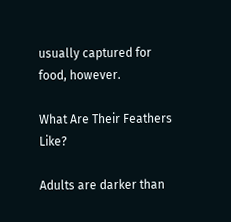usually captured for food, however.

What Are Their Feathers Like?

Adults are darker than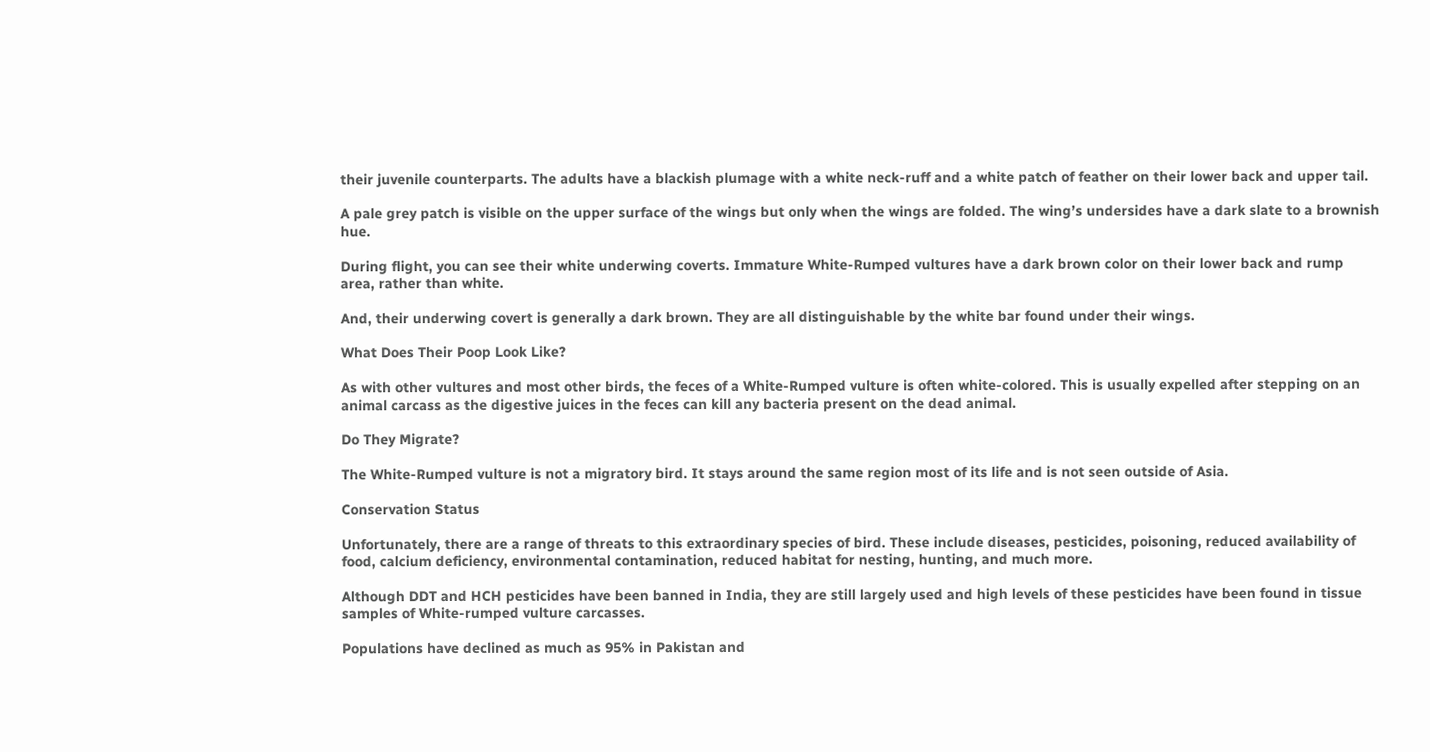their juvenile counterparts. The adults have a blackish plumage with a white neck-ruff and a white patch of feather on their lower back and upper tail.

A pale grey patch is visible on the upper surface of the wings but only when the wings are folded. The wing’s undersides have a dark slate to a brownish hue.

During flight, you can see their white underwing coverts. Immature White-Rumped vultures have a dark brown color on their lower back and rump area, rather than white.

And, their underwing covert is generally a dark brown. They are all distinguishable by the white bar found under their wings.

What Does Their Poop Look Like?

As with other vultures and most other birds, the feces of a White-Rumped vulture is often white-colored. This is usually expelled after stepping on an animal carcass as the digestive juices in the feces can kill any bacteria present on the dead animal.

Do They Migrate?

The White-Rumped vulture is not a migratory bird. It stays around the same region most of its life and is not seen outside of Asia.

Conservation Status

Unfortunately, there are a range of threats to this extraordinary species of bird. These include diseases, pesticides, poisoning, reduced availability of food, calcium deficiency, environmental contamination, reduced habitat for nesting, hunting, and much more.

Although DDT and HCH pesticides have been banned in India, they are still largely used and high levels of these pesticides have been found in tissue samples of White-rumped vulture carcasses.

Populations have declined as much as 95% in Pakistan and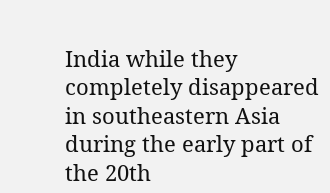India while they completely disappeared in southeastern Asia during the early part of the 20th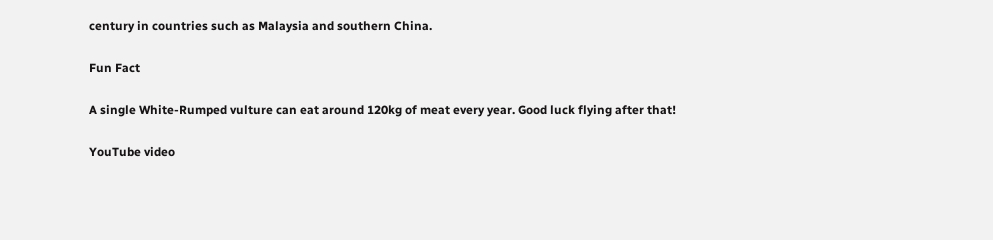century in countries such as Malaysia and southern China.

Fun Fact

A single White-Rumped vulture can eat around 120kg of meat every year. Good luck flying after that!

YouTube video